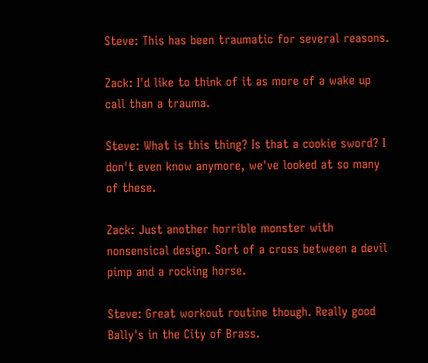Steve: This has been traumatic for several reasons.

Zack: I'd like to think of it as more of a wake up call than a trauma.

Steve: What is this thing? Is that a cookie sword? I don't even know anymore, we've looked at so many of these.

Zack: Just another horrible monster with nonsensical design. Sort of a cross between a devil pimp and a rocking horse.

Steve: Great workout routine though. Really good Bally's in the City of Brass.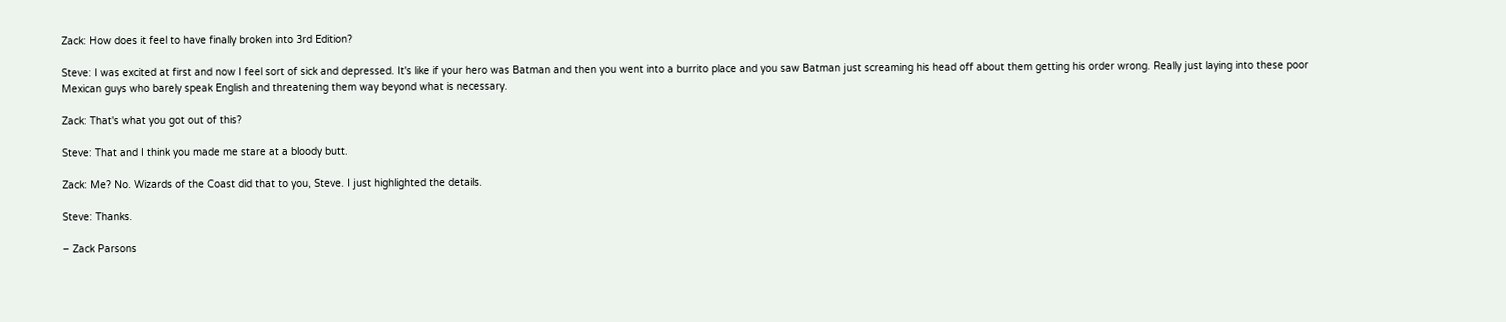Zack: How does it feel to have finally broken into 3rd Edition?

Steve: I was excited at first and now I feel sort of sick and depressed. It's like if your hero was Batman and then you went into a burrito place and you saw Batman just screaming his head off about them getting his order wrong. Really just laying into these poor Mexican guys who barely speak English and threatening them way beyond what is necessary.

Zack: That's what you got out of this?

Steve: That and I think you made me stare at a bloody butt.

Zack: Me? No. Wizards of the Coast did that to you, Steve. I just highlighted the details.

Steve: Thanks.

– Zack Parsons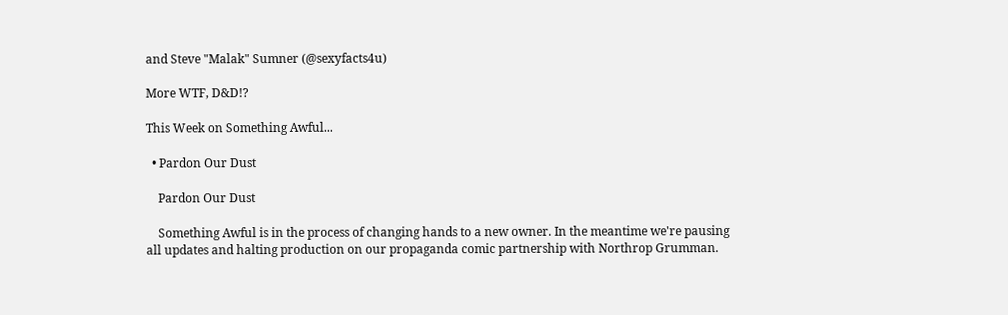and Steve "Malak" Sumner (@sexyfacts4u)

More WTF, D&D!?

This Week on Something Awful...

  • Pardon Our Dust

    Pardon Our Dust

    Something Awful is in the process of changing hands to a new owner. In the meantime we're pausing all updates and halting production on our propaganda comic partnership with Northrop Grumman.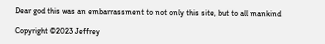Dear god this was an embarrassment to not only this site, but to all mankind

Copyright ©2023 Jeffrey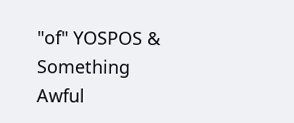"of" YOSPOS & Something Awful